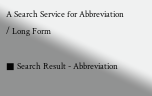A Search Service for Abbreviation / Long Form

■ Search Result - Abbreviation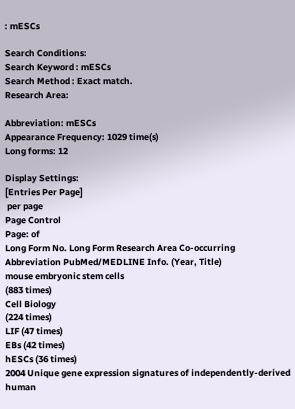: mESCs

Search Conditions:
Search Keyword : mESCs
Search Method : Exact match.
Research Area:

Abbreviation: mESCs
Appearance Frequency: 1029 time(s)
Long forms: 12

Display Settings:
[Entries Per Page]
 per page
Page Control
Page: of
Long Form No. Long Form Research Area Co-occurring Abbreviation PubMed/MEDLINE Info. (Year, Title)
mouse embryonic stem cells
(883 times)
Cell Biology
(224 times)
LIF (47 times)
EBs (42 times)
hESCs (36 times)
2004 Unique gene expression signatures of independently-derived human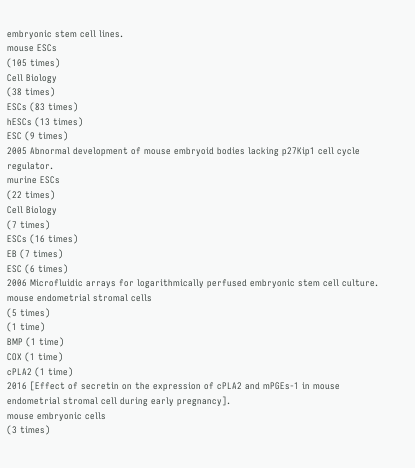embryonic stem cell lines.
mouse ESCs
(105 times)
Cell Biology
(38 times)
ESCs (83 times)
hESCs (13 times)
ESC (9 times)
2005 Abnormal development of mouse embryoid bodies lacking p27Kip1 cell cycle regulator.
murine ESCs
(22 times)
Cell Biology
(7 times)
ESCs (16 times)
EB (7 times)
ESC (6 times)
2006 Microfluidic arrays for logarithmically perfused embryonic stem cell culture.
mouse endometrial stromal cells
(5 times)
(1 time)
BMP (1 time)
COX (1 time)
cPLA2 (1 time)
2016 [Effect of secretin on the expression of cPLA2 and mPGEs-1 in mouse endometrial stromal cell during early pregnancy].
mouse embryonic cells
(3 times)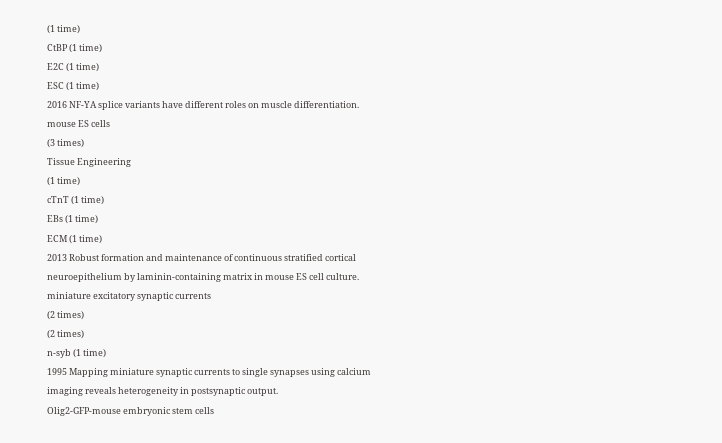(1 time)
CtBP (1 time)
E2C (1 time)
ESC (1 time)
2016 NF-YA splice variants have different roles on muscle differentiation.
mouse ES cells
(3 times)
Tissue Engineering
(1 time)
cTnT (1 time)
EBs (1 time)
ECM (1 time)
2013 Robust formation and maintenance of continuous stratified cortical neuroepithelium by laminin-containing matrix in mouse ES cell culture.
miniature excitatory synaptic currents
(2 times)
(2 times)
n-syb (1 time)
1995 Mapping miniature synaptic currents to single synapses using calcium imaging reveals heterogeneity in postsynaptic output.
Olig2-GFP-mouse embryonic stem cells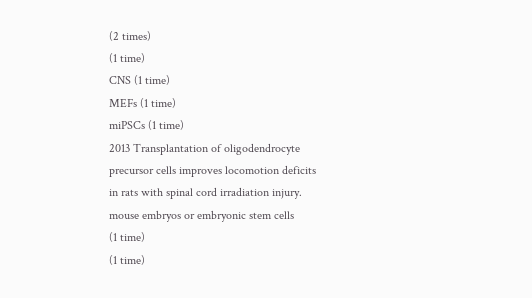(2 times)
(1 time)
CNS (1 time)
MEFs (1 time)
miPSCs (1 time)
2013 Transplantation of oligodendrocyte precursor cells improves locomotion deficits in rats with spinal cord irradiation injury.
mouse embryos or embryonic stem cells
(1 time)
(1 time)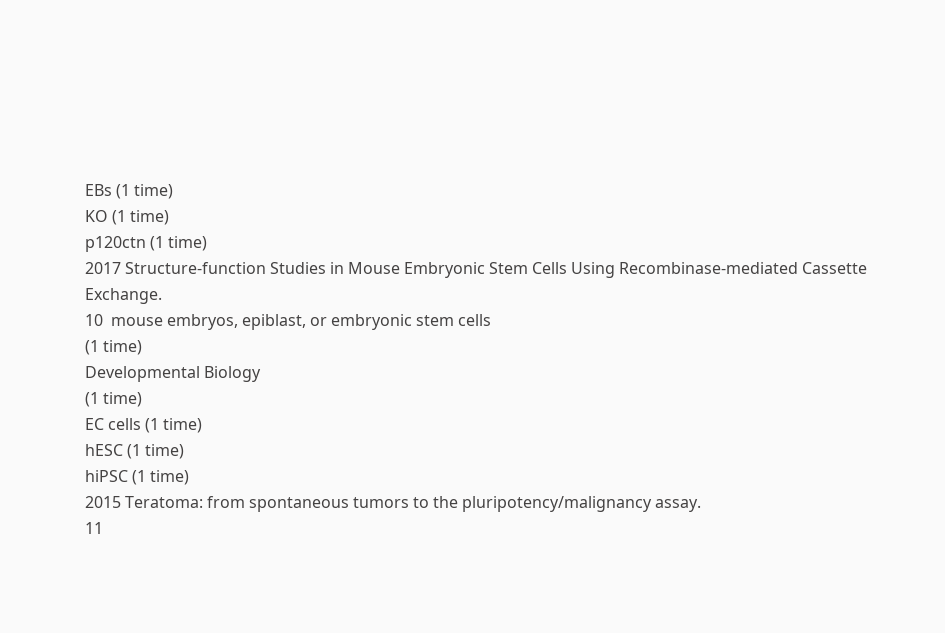EBs (1 time)
KO (1 time)
p120ctn (1 time)
2017 Structure-function Studies in Mouse Embryonic Stem Cells Using Recombinase-mediated Cassette Exchange.
10  mouse embryos, epiblast, or embryonic stem cells
(1 time)
Developmental Biology
(1 time)
EC cells (1 time)
hESC (1 time)
hiPSC (1 time)
2015 Teratoma: from spontaneous tumors to the pluripotency/malignancy assay.
11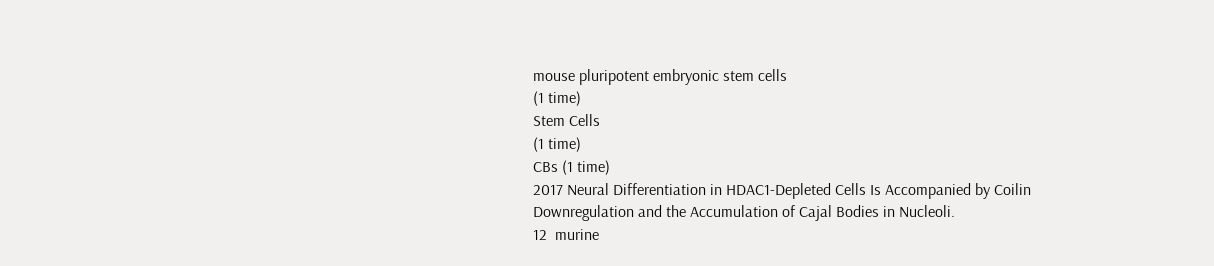mouse pluripotent embryonic stem cells
(1 time)
Stem Cells
(1 time)
CBs (1 time)
2017 Neural Differentiation in HDAC1-Depleted Cells Is Accompanied by Coilin Downregulation and the Accumulation of Cajal Bodies in Nucleoli.
12  murine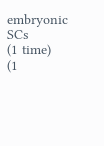embryonic SCs
(1 time)
(1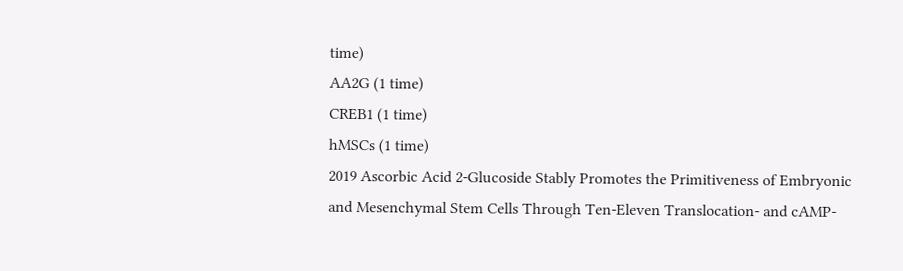time)
AA2G (1 time)
CREB1 (1 time)
hMSCs (1 time)
2019 Ascorbic Acid 2-Glucoside Stably Promotes the Primitiveness of Embryonic and Mesenchymal Stem Cells Through Ten-Eleven Translocation- and cAMP-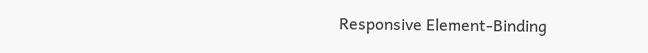Responsive Element-Binding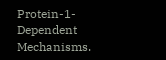Protein-1-Dependent Mechanisms.